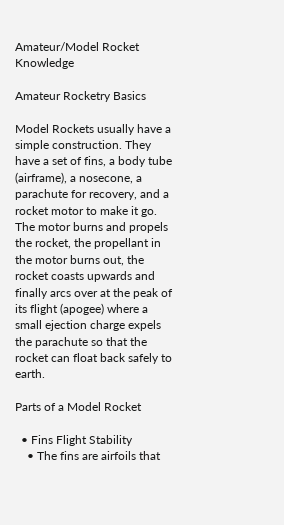Amateur/Model Rocket Knowledge

Amateur Rocketry Basics

Model Rockets usually have a simple construction. They have a set of fins, a body tube (airframe), a nosecone, a parachute for recovery, and a rocket motor to make it go. The motor burns and propels the rocket, the propellant in the motor burns out, the rocket coasts upwards and finally arcs over at the peak of its flight (apogee) where a small ejection charge expels the parachute so that the rocket can float back safely to earth.

Parts of a Model Rocket

  • Fins Flight Stability
    • The fins are airfoils that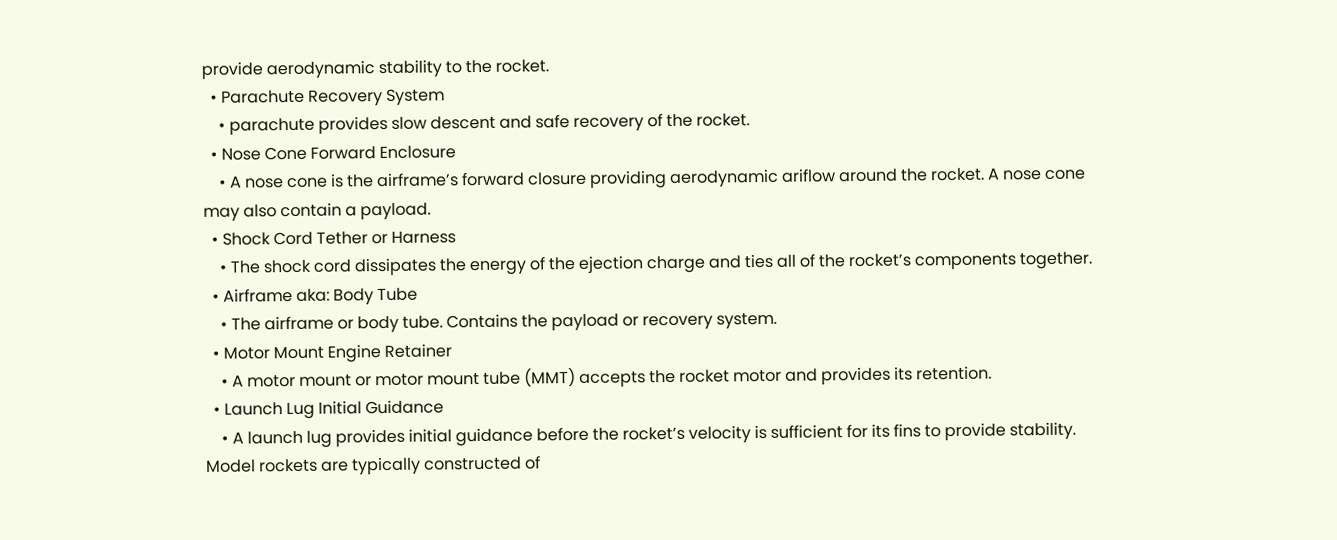provide aerodynamic stability to the rocket.
  • Parachute Recovery System
    • parachute provides slow descent and safe recovery of the rocket.
  • Nose Cone Forward Enclosure
    • A nose cone is the airframe’s forward closure providing aerodynamic ariflow around the rocket. A nose cone may also contain a payload.
  • Shock Cord Tether or Harness
    • The shock cord dissipates the energy of the ejection charge and ties all of the rocket’s components together.
  • Airframe aka: Body Tube
    • The airframe or body tube. Contains the payload or recovery system.
  • Motor Mount Engine Retainer
    • A motor mount or motor mount tube (MMT) accepts the rocket motor and provides its retention.
  • Launch Lug Initial Guidance
    • A launch lug provides initial guidance before the rocket’s velocity is sufficient for its fins to provide stability.
Model rockets are typically constructed of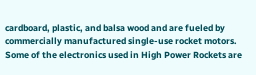cardboard, plastic, and balsa wood and are fueled by commercially manufactured single-use rocket motors. Some of the electronics used in High Power Rockets are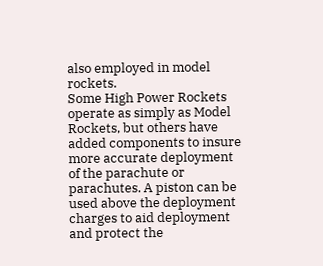also employed in model rockets.
Some High Power Rockets operate as simply as Model Rockets, but others have added components to insure more accurate deployment of the parachute or parachutes. A piston can be used above the deployment charges to aid deployment and protect the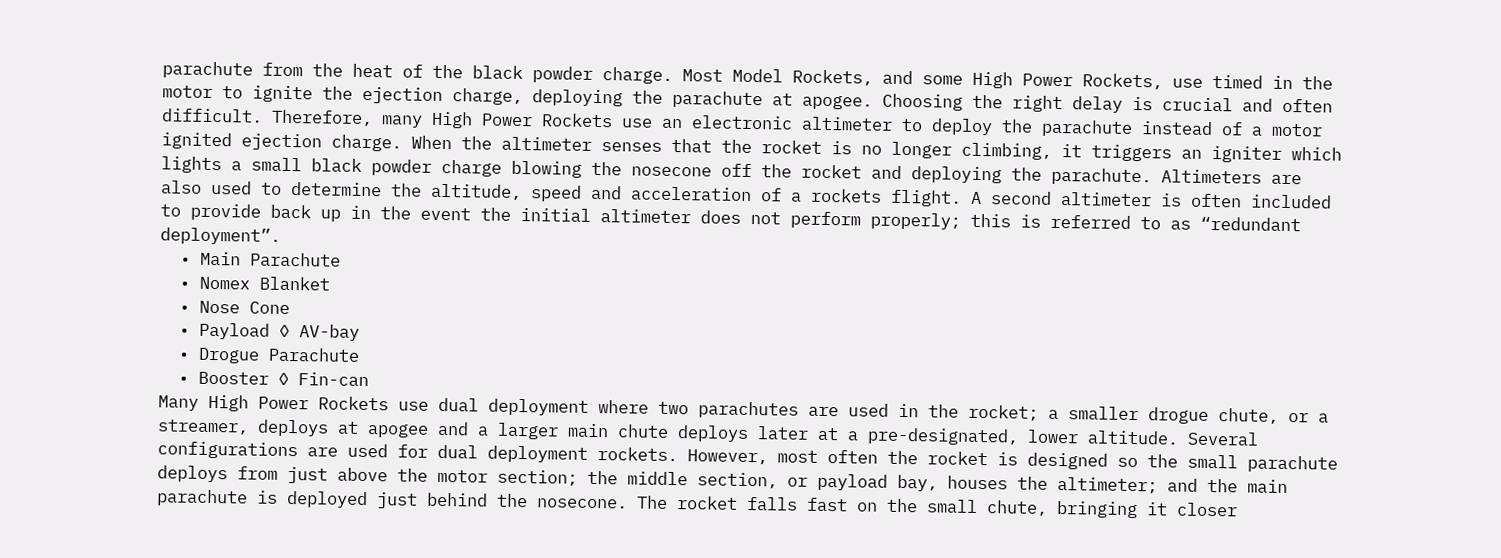parachute from the heat of the black powder charge. Most Model Rockets, and some High Power Rockets, use timed in the motor to ignite the ejection charge, deploying the parachute at apogee. Choosing the right delay is crucial and often difficult. Therefore, many High Power Rockets use an electronic altimeter to deploy the parachute instead of a motor ignited ejection charge. When the altimeter senses that the rocket is no longer climbing, it triggers an igniter which lights a small black powder charge blowing the nosecone off the rocket and deploying the parachute. Altimeters are also used to determine the altitude, speed and acceleration of a rockets flight. A second altimeter is often included to provide back up in the event the initial altimeter does not perform properly; this is referred to as “redundant deployment”.
  • Main Parachute
  • Nomex Blanket
  • Nose Cone
  • Payload ◊ AV-bay
  • Drogue Parachute
  • Booster ◊ Fin-can
Many High Power Rockets use dual deployment where two parachutes are used in the rocket; a smaller drogue chute, or a streamer, deploys at apogee and a larger main chute deploys later at a pre-designated, lower altitude. Several configurations are used for dual deployment rockets. However, most often the rocket is designed so the small parachute deploys from just above the motor section; the middle section, or payload bay, houses the altimeter; and the main parachute is deployed just behind the nosecone. The rocket falls fast on the small chute, bringing it closer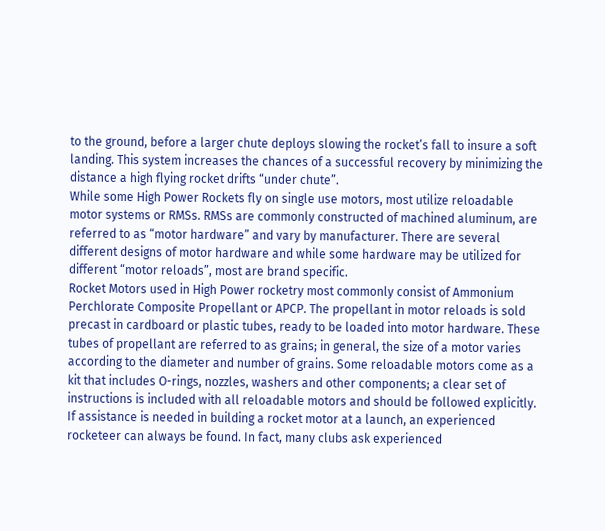to the ground, before a larger chute deploys slowing the rocket’s fall to insure a soft landing. This system increases the chances of a successful recovery by minimizing the distance a high flying rocket drifts “under chute”.
While some High Power Rockets fly on single use motors, most utilize reloadable motor systems or RMSs. RMSs are commonly constructed of machined aluminum, are referred to as “motor hardware” and vary by manufacturer. There are several different designs of motor hardware and while some hardware may be utilized for different “motor reloads”, most are brand specific.
Rocket Motors used in High Power rocketry most commonly consist of Ammonium Perchlorate Composite Propellant or APCP. The propellant in motor reloads is sold precast in cardboard or plastic tubes, ready to be loaded into motor hardware. These tubes of propellant are referred to as grains; in general, the size of a motor varies according to the diameter and number of grains. Some reloadable motors come as a kit that includes O-rings, nozzles, washers and other components; a clear set of instructions is included with all reloadable motors and should be followed explicitly. If assistance is needed in building a rocket motor at a launch, an experienced rocketeer can always be found. In fact, many clubs ask experienced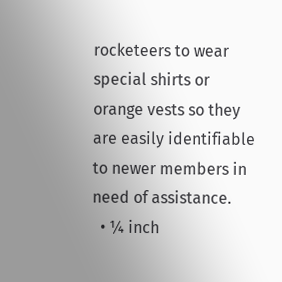rocketeers to wear special shirts or orange vests so they are easily identifiable to newer members in need of assistance.
  • ¼ inch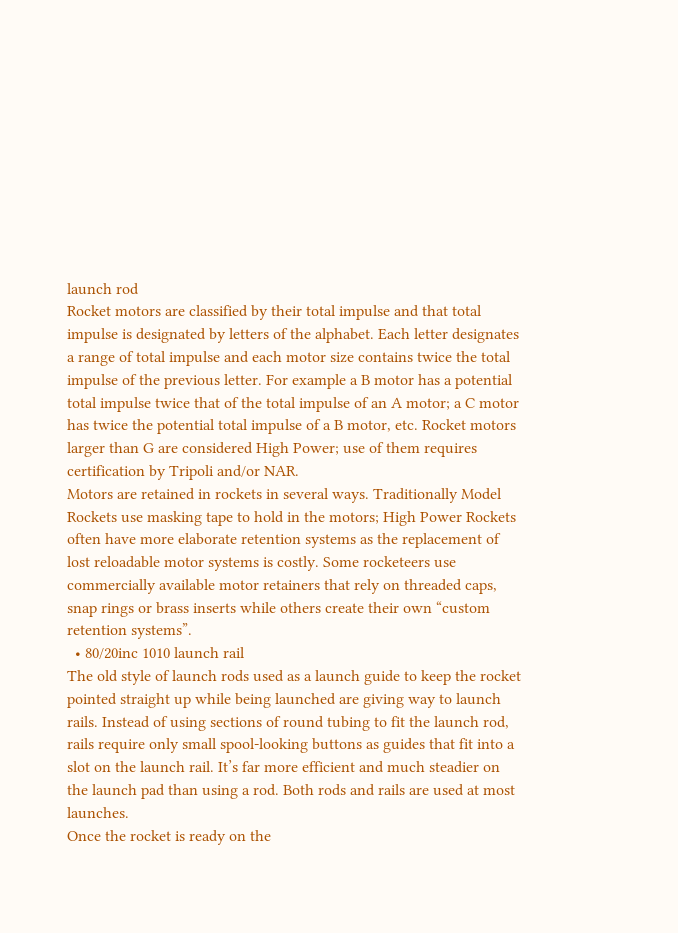launch rod
Rocket motors are classified by their total impulse and that total impulse is designated by letters of the alphabet. Each letter designates a range of total impulse and each motor size contains twice the total impulse of the previous letter. For example a B motor has a potential total impulse twice that of the total impulse of an A motor; a C motor has twice the potential total impulse of a B motor, etc. Rocket motors larger than G are considered High Power; use of them requires certification by Tripoli and/or NAR.
Motors are retained in rockets in several ways. Traditionally Model Rockets use masking tape to hold in the motors; High Power Rockets often have more elaborate retention systems as the replacement of lost reloadable motor systems is costly. Some rocketeers use commercially available motor retainers that rely on threaded caps, snap rings or brass inserts while others create their own “custom retention systems”.
  • 80/20inc 1010 launch rail
The old style of launch rods used as a launch guide to keep the rocket pointed straight up while being launched are giving way to launch rails. Instead of using sections of round tubing to fit the launch rod, rails require only small spool-looking buttons as guides that fit into a slot on the launch rail. It’s far more efficient and much steadier on the launch pad than using a rod. Both rods and rails are used at most launches.
Once the rocket is ready on the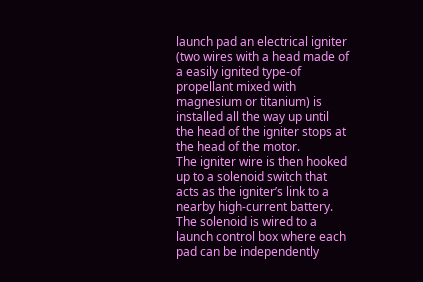launch pad an electrical igniter (two wires with a head made of a easily ignited type-of propellant mixed with magnesium or titanium) is installed all the way up until the head of the igniter stops at the head of the motor.
The igniter wire is then hooked up to a solenoid switch that acts as the igniter’s link to a nearby high-current battery. The solenoid is wired to a launch control box where each pad can be independently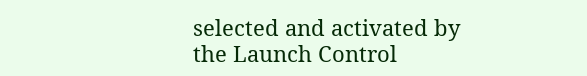selected and activated by the Launch Control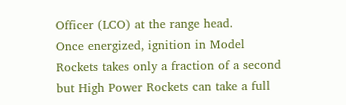Officer (LCO) at the range head.
Once energized, ignition in Model Rockets takes only a fraction of a second but High Power Rockets can take a full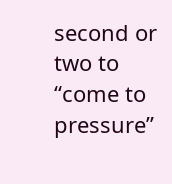second or two to “come to pressure”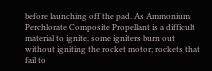before launching off the pad. As Ammonium Perchlorate Composite Propellant is a difficult material to ignite, some igniters burn out without igniting the rocket motor; rockets that fail to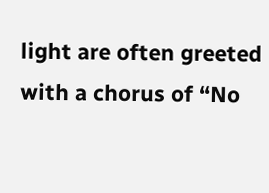light are often greeted with a chorus of “No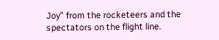Joy” from the rocketeers and the spectators on the flight line.